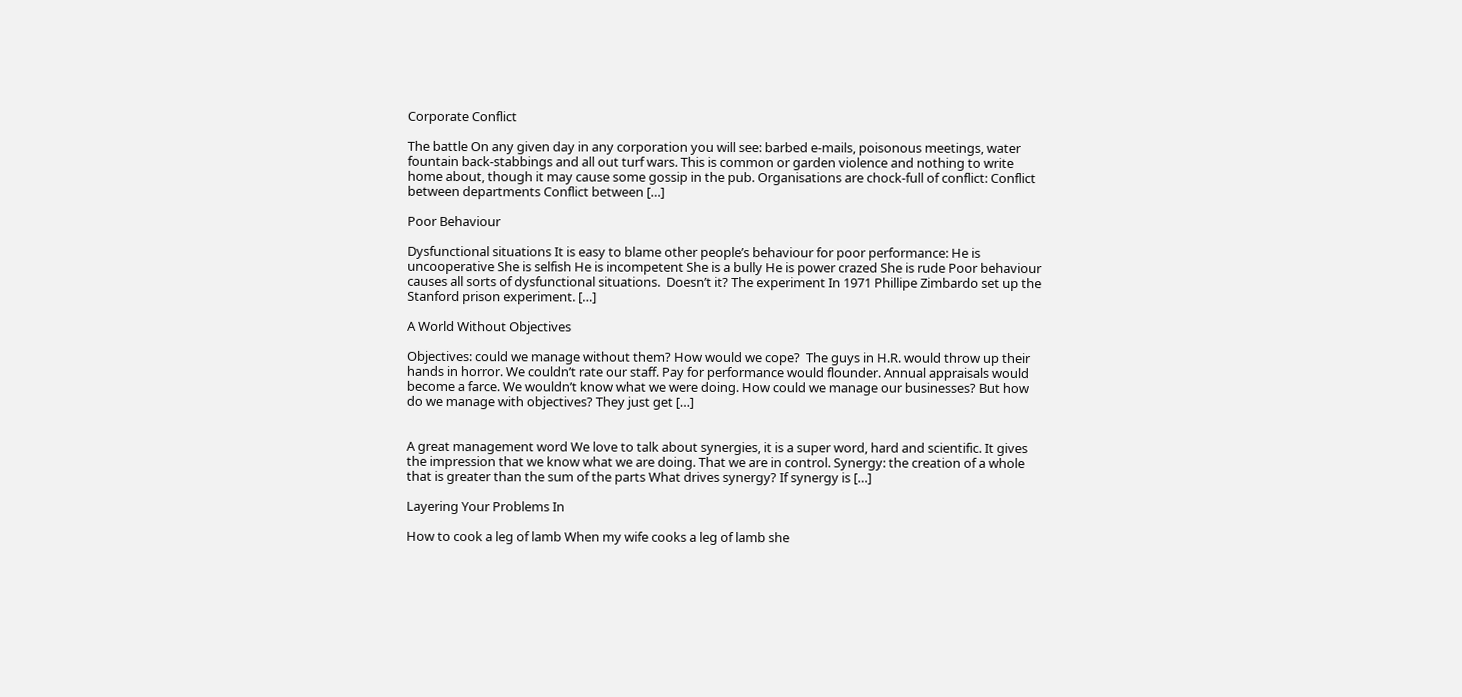Corporate Conflict

The battle On any given day in any corporation you will see: barbed e-mails, poisonous meetings, water fountain back-stabbings and all out turf wars. This is common or garden violence and nothing to write home about, though it may cause some gossip in the pub. Organisations are chock-full of conflict: Conflict between departments Conflict between […]

Poor Behaviour

Dysfunctional situations It is easy to blame other people’s behaviour for poor performance: He is uncooperative She is selfish He is incompetent She is a bully He is power crazed She is rude Poor behaviour causes all sorts of dysfunctional situations.  Doesn’t it? The experiment In 1971 Phillipe Zimbardo set up the Stanford prison experiment. […]

A World Without Objectives

Objectives: could we manage without them? How would we cope?  The guys in H.R. would throw up their hands in horror. We couldn’t rate our staff. Pay for performance would flounder. Annual appraisals would become a farce. We wouldn’t know what we were doing. How could we manage our businesses? But how do we manage with objectives? They just get […]


A great management word We love to talk about synergies, it is a super word, hard and scientific. It gives the impression that we know what we are doing. That we are in control. Synergy: the creation of a whole that is greater than the sum of the parts What drives synergy? If synergy is […]

Layering Your Problems In

How to cook a leg of lamb When my wife cooks a leg of lamb she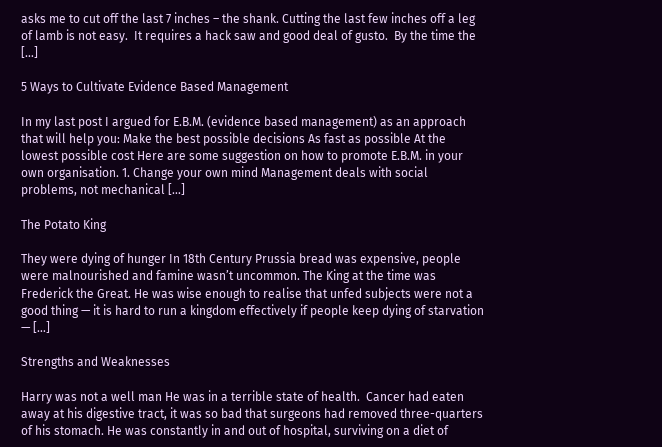asks me to cut off the last 7 inches – the shank. Cutting the last few inches off a leg of lamb is not easy.  It requires a hack saw and good deal of gusto.  By the time the […]

5 Ways to Cultivate Evidence Based Management

In my last post I argued for E.B.M. (evidence based management) as an approach that will help you: Make the best possible decisions As fast as possible At the lowest possible cost Here are some suggestion on how to promote E.B.M. in your own organisation. 1. Change your own mind Management deals with social problems, not mechanical […]

The Potato King

They were dying of hunger In 18th Century Prussia bread was expensive, people were malnourished and famine wasn’t uncommon. The King at the time was Frederick the Great. He was wise enough to realise that unfed subjects were not a good thing — it is hard to run a kingdom effectively if people keep dying of starvation — […]

Strengths and Weaknesses

Harry was not a well man He was in a terrible state of health.  Cancer had eaten away at his digestive tract, it was so bad that surgeons had removed three-quarters of his stomach. He was constantly in and out of hospital, surviving on a diet of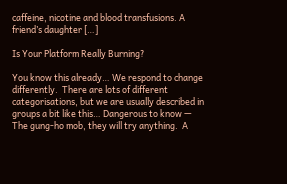caffeine, nicotine and blood transfusions. A friend’s daughter […]

Is Your Platform Really Burning?

You know this already… We respond to change differently.  There are lots of different categorisations, but we are usually described in groups a bit like this… Dangerous to know — The gung-ho mob, they will try anything.  A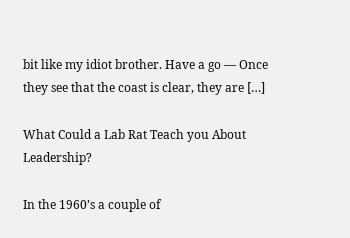bit like my idiot brother. Have a go — Once they see that the coast is clear, they are […]

What Could a Lab Rat Teach you About Leadership?

In the 1960’s a couple of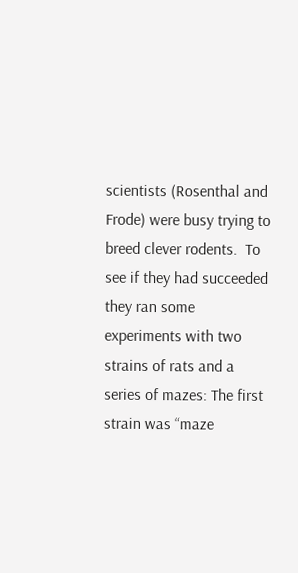scientists (Rosenthal and Frode) were busy trying to breed clever rodents.  To see if they had succeeded they ran some experiments with two strains of rats and a series of mazes: The first strain was “maze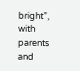bright”, with parents and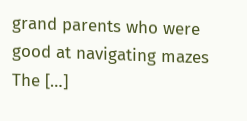grand parents who were good at navigating mazes The […]